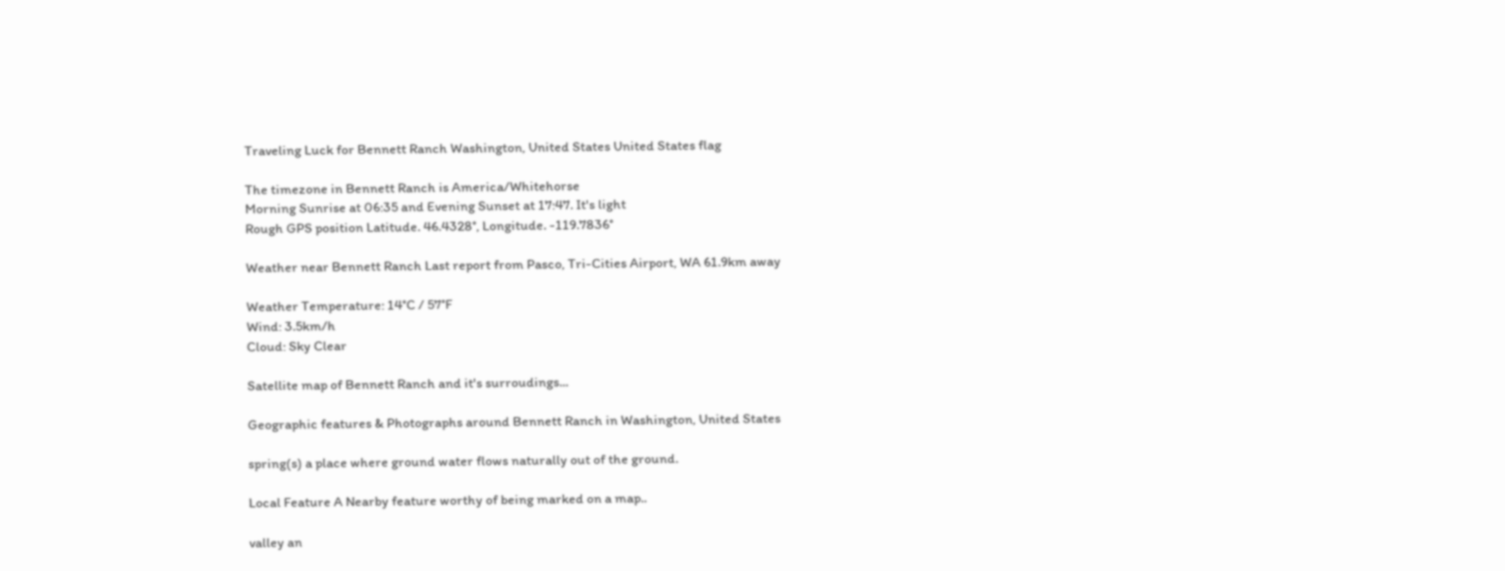Traveling Luck for Bennett Ranch Washington, United States United States flag

The timezone in Bennett Ranch is America/Whitehorse
Morning Sunrise at 06:35 and Evening Sunset at 17:47. It's light
Rough GPS position Latitude. 46.4328°, Longitude. -119.7836°

Weather near Bennett Ranch Last report from Pasco, Tri-Cities Airport, WA 61.9km away

Weather Temperature: 14°C / 57°F
Wind: 3.5km/h
Cloud: Sky Clear

Satellite map of Bennett Ranch and it's surroudings...

Geographic features & Photographs around Bennett Ranch in Washington, United States

spring(s) a place where ground water flows naturally out of the ground.

Local Feature A Nearby feature worthy of being marked on a map..

valley an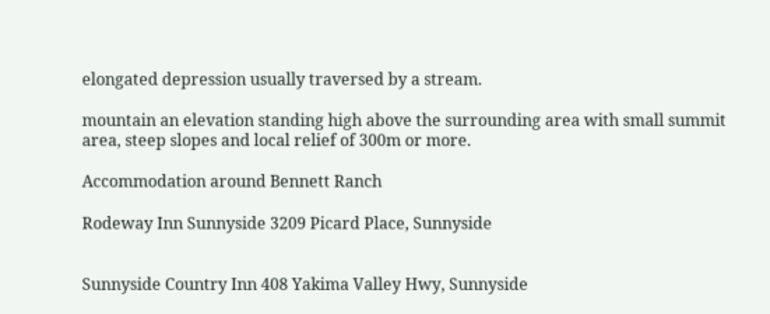elongated depression usually traversed by a stream.

mountain an elevation standing high above the surrounding area with small summit area, steep slopes and local relief of 300m or more.

Accommodation around Bennett Ranch

Rodeway Inn Sunnyside 3209 Picard Place, Sunnyside


Sunnyside Country Inn 408 Yakima Valley Hwy, Sunnyside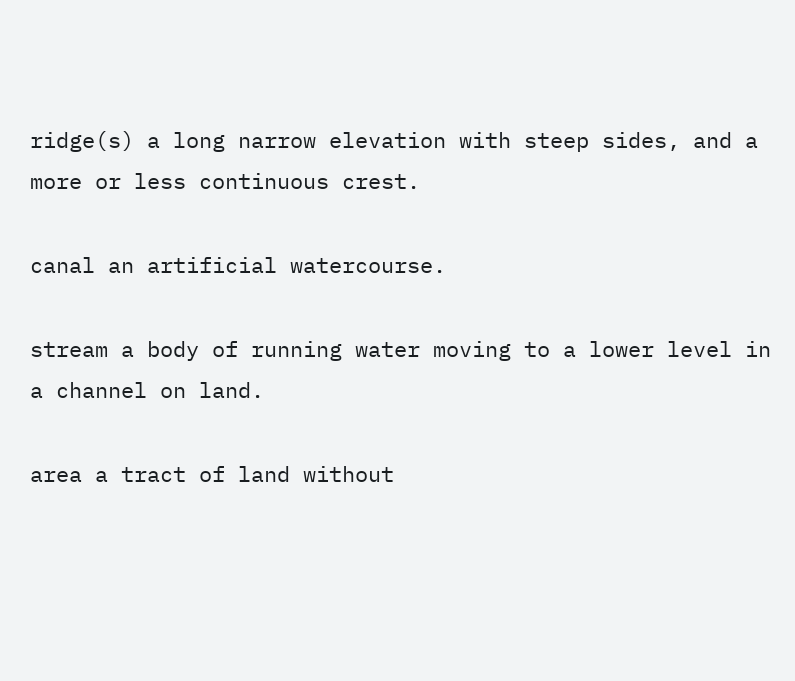ridge(s) a long narrow elevation with steep sides, and a more or less continuous crest.

canal an artificial watercourse.

stream a body of running water moving to a lower level in a channel on land.

area a tract of land without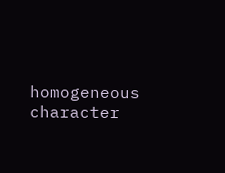homogeneous character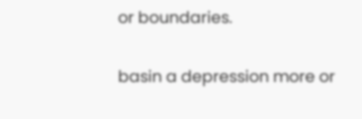or boundaries.

basin a depression more or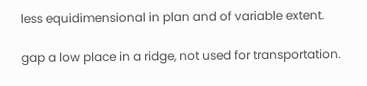less equidimensional in plan and of variable extent.

gap a low place in a ridge, not used for transportation.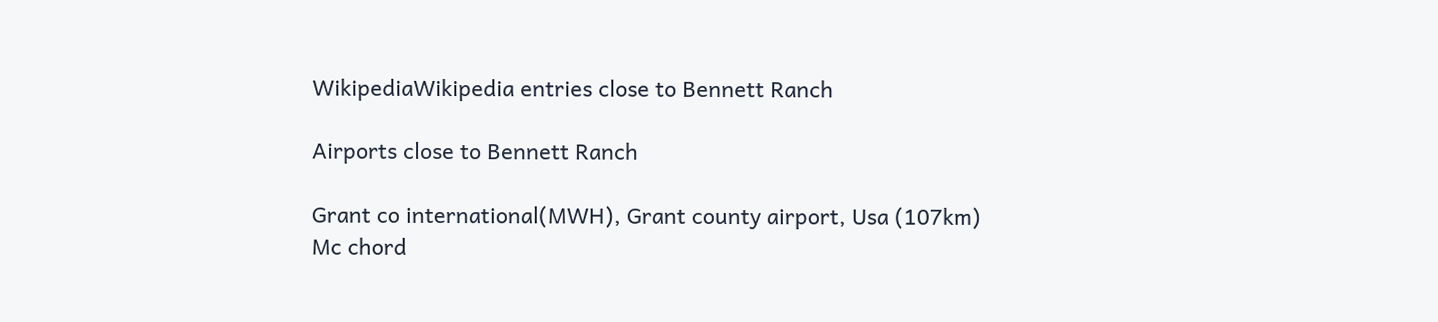WikipediaWikipedia entries close to Bennett Ranch

Airports close to Bennett Ranch

Grant co international(MWH), Grant county airport, Usa (107km)
Mc chord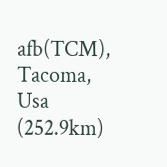afb(TCM), Tacoma, Usa (252.9km)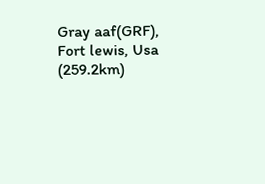Gray aaf(GRF), Fort lewis, Usa (259.2km)